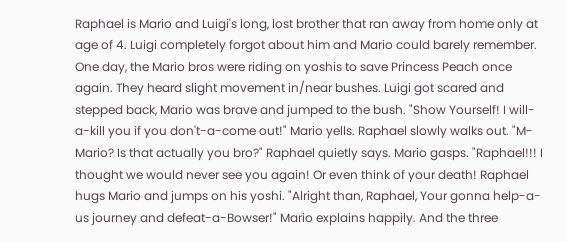Raphael is Mario and Luigi's long, lost brother that ran away from home only at age of 4. Luigi completely forgot about him and Mario could barely remember. One day, the Mario bros were riding on yoshis to save Princess Peach once again. They heard slight movement in/near bushes. Luigi got scared and stepped back, Mario was brave and jumped to the bush. "Show Yourself! I will-a-kill you if you don't-a-come out!" Mario yells. Raphael slowly walks out. "M-Mario? Is that actually you bro?" Raphael quietly says. Mario gasps. "Raphael!!! I thought we would never see you again! Or even think of your death! Raphael hugs Mario and jumps on his yoshi. "Alright than, Raphael, Your gonna help-a-us journey and defeat-a-Bowser!" Mario explains happily. And the three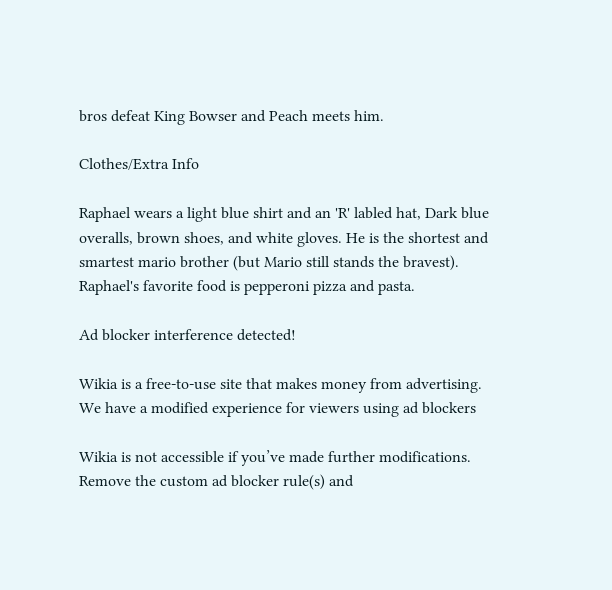bros defeat King Bowser and Peach meets him.

Clothes/Extra Info

Raphael wears a light blue shirt and an 'R' labled hat, Dark blue overalls, brown shoes, and white gloves. He is the shortest and smartest mario brother (but Mario still stands the bravest). Raphael's favorite food is pepperoni pizza and pasta.

Ad blocker interference detected!

Wikia is a free-to-use site that makes money from advertising. We have a modified experience for viewers using ad blockers

Wikia is not accessible if you’ve made further modifications. Remove the custom ad blocker rule(s) and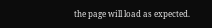the page will load as expected.